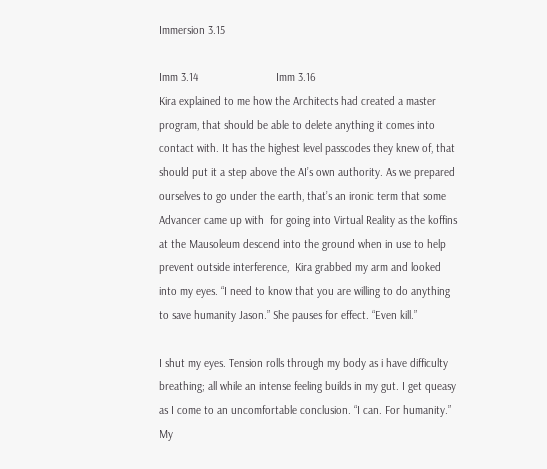Immersion 3.15

Imm 3.14                          Imm 3.16
Kira explained to me how the Architects had created a master program, that should be able to delete anything it comes into contact with. It has the highest level passcodes they knew of, that should put it a step above the AI’s own authority. As we prepared ourselves to go under the earth, that’s an ironic term that some Advancer came up with  for going into Virtual Reality as the koffins at the Mausoleum descend into the ground when in use to help prevent outside interference,  Kira grabbed my arm and looked into my eyes. “I need to know that you are willing to do anything to save humanity Jason.” She pauses for effect. “Even kill.”

I shut my eyes. Tension rolls through my body as i have difficulty breathing; all while an intense feeling builds in my gut. I get queasy as I come to an uncomfortable conclusion. “I can. For humanity.” My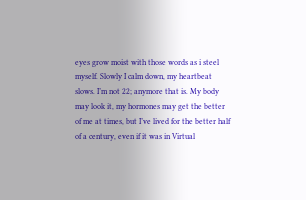eyes grow moist with those words as i steel myself. Slowly I calm down, my heartbeat slows. I’m not 22; anymore that is. My body may look it, my hormones may get the better of me at times, but I’ve lived for the better half of a century, even if it was in Virtual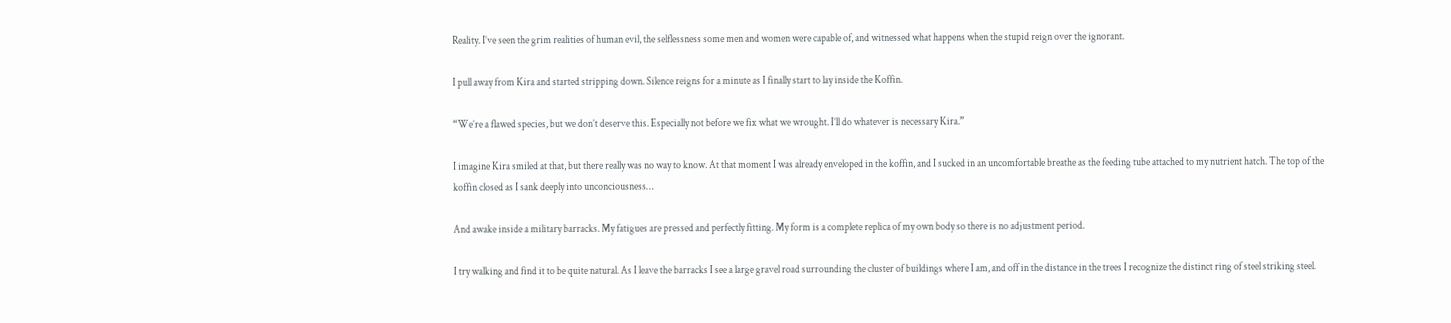Reality. I’ve seen the grim realities of human evil, the selflessness some men and women were capable of, and witnessed what happens when the stupid reign over the ignorant.

I pull away from Kira and started stripping down. Silence reigns for a minute as I finally start to lay inside the Koffin.

“We’re a flawed species, but we don’t deserve this. Especially not before we fix what we wrought. I’ll do whatever is necessary Kira.”

I imagine Kira smiled at that, but there really was no way to know. At that moment I was already enveloped in the koffin, and I sucked in an uncomfortable breathe as the feeding tube attached to my nutrient hatch. The top of the koffin closed as I sank deeply into unconciousness…

And awake inside a military barracks. My fatigues are pressed and perfectly fitting. My form is a complete replica of my own body so there is no adjustment period.

I try walking and find it to be quite natural. As I leave the barracks I see a large gravel road surrounding the cluster of buildings where I am, and off in the distance in the trees I recognize the distinct ring of steel striking steel.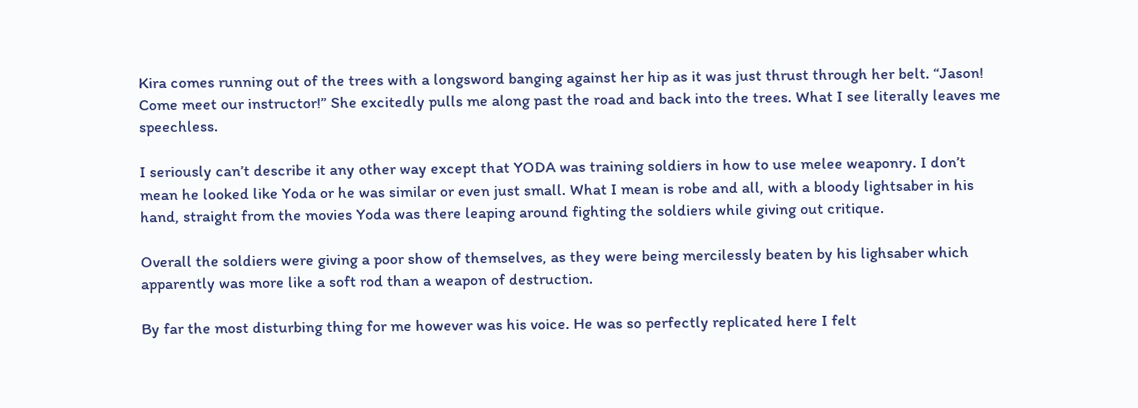Kira comes running out of the trees with a longsword banging against her hip as it was just thrust through her belt. “Jason! Come meet our instructor!” She excitedly pulls me along past the road and back into the trees. What I see literally leaves me speechless.

I seriously can’t describe it any other way except that YODA was training soldiers in how to use melee weaponry. I don’t mean he looked like Yoda or he was similar or even just small. What I mean is robe and all, with a bloody lightsaber in his hand, straight from the movies Yoda was there leaping around fighting the soldiers while giving out critique.

Overall the soldiers were giving a poor show of themselves, as they were being mercilessly beaten by his lighsaber which apparently was more like a soft rod than a weapon of destruction.

By far the most disturbing thing for me however was his voice. He was so perfectly replicated here I felt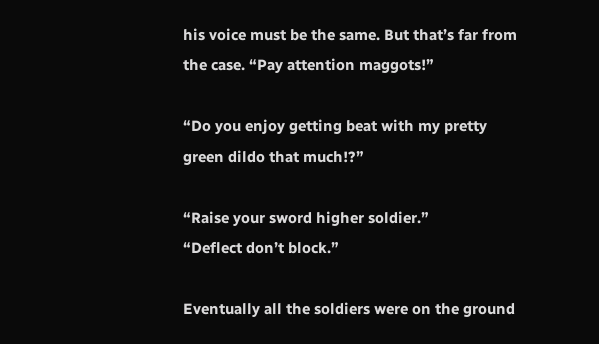his voice must be the same. But that’s far from the case. “Pay attention maggots!”

“Do you enjoy getting beat with my pretty green dildo that much!?”

“Raise your sword higher soldier.”
“Deflect don’t block.”

Eventually all the soldiers were on the ground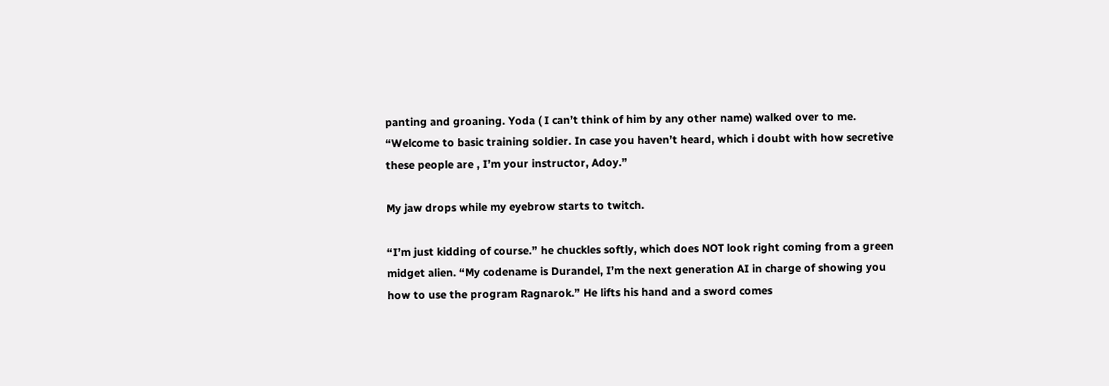panting and groaning. Yoda ( I can’t think of him by any other name) walked over to me. “Welcome to basic training soldier. In case you haven’t heard, which i doubt with how secretive these people are , I’m your instructor, Adoy.”

My jaw drops while my eyebrow starts to twitch.

“I’m just kidding of course.” he chuckles softly, which does NOT look right coming from a green midget alien. “My codename is Durandel, I’m the next generation AI in charge of showing you how to use the program Ragnarok.” He lifts his hand and a sword comes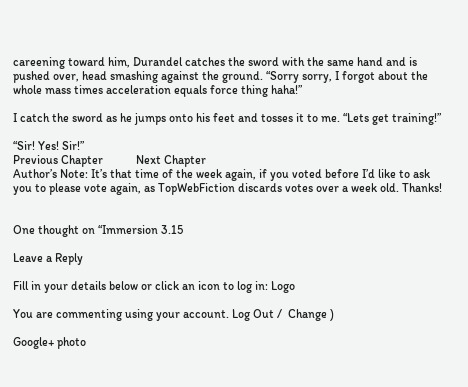careening toward him, Durandel catches the sword with the same hand and is pushed over, head smashing against the ground. “Sorry sorry, I forgot about the whole mass times acceleration equals force thing haha!”

I catch the sword as he jumps onto his feet and tosses it to me. “Lets get training!”

“Sir! Yes! Sir!”
Previous Chapter           Next Chapter
Author’s Note: It’s that time of the week again, if you voted before I’d like to ask you to please vote again, as TopWebFiction discards votes over a week old. Thanks!


One thought on “Immersion 3.15

Leave a Reply

Fill in your details below or click an icon to log in: Logo

You are commenting using your account. Log Out /  Change )

Google+ photo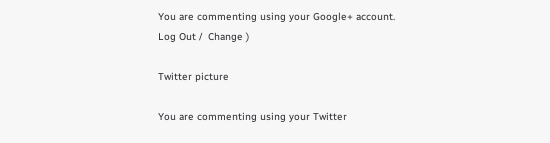You are commenting using your Google+ account. Log Out /  Change )

Twitter picture

You are commenting using your Twitter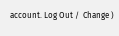account. Log Out /  Change )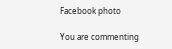Facebook photo

You are commenting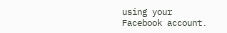using your Facebook account.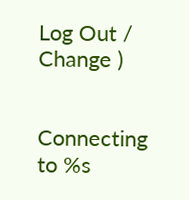Log Out /  Change )


Connecting to %s